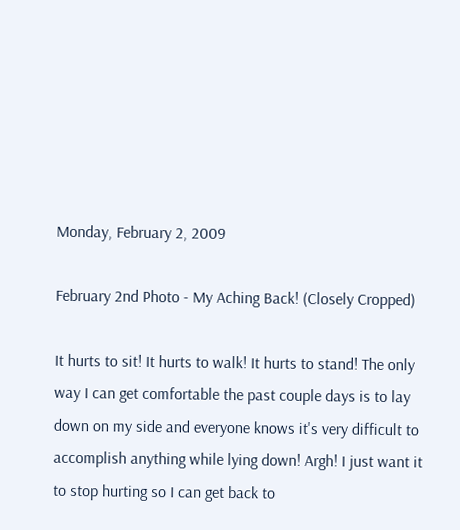Monday, February 2, 2009

February 2nd Photo - My Aching Back! (Closely Cropped)

It hurts to sit! It hurts to walk! It hurts to stand! The only way I can get comfortable the past couple days is to lay down on my side and everyone knows it's very difficult to accomplish anything while lying down! Argh! I just want it to stop hurting so I can get back to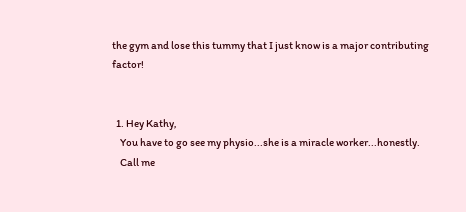the gym and lose this tummy that I just know is a major contributing factor!


  1. Hey Kathy,
    You have to go see my physio...she is a miracle worker...honestly.
    Call me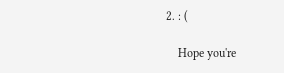2. : (

    Hope you're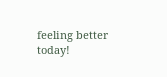feeling better today!